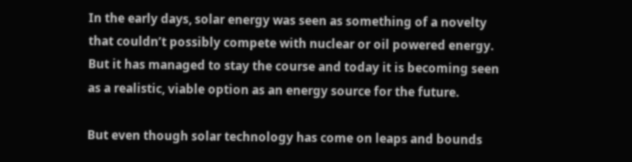In the early days, solar energy was seen as something of a novelty that couldn’t possibly compete with nuclear or oil powered energy. But it has managed to stay the course and today it is becoming seen as a realistic, viable option as an energy source for the future.

But even though solar technology has come on leaps and bounds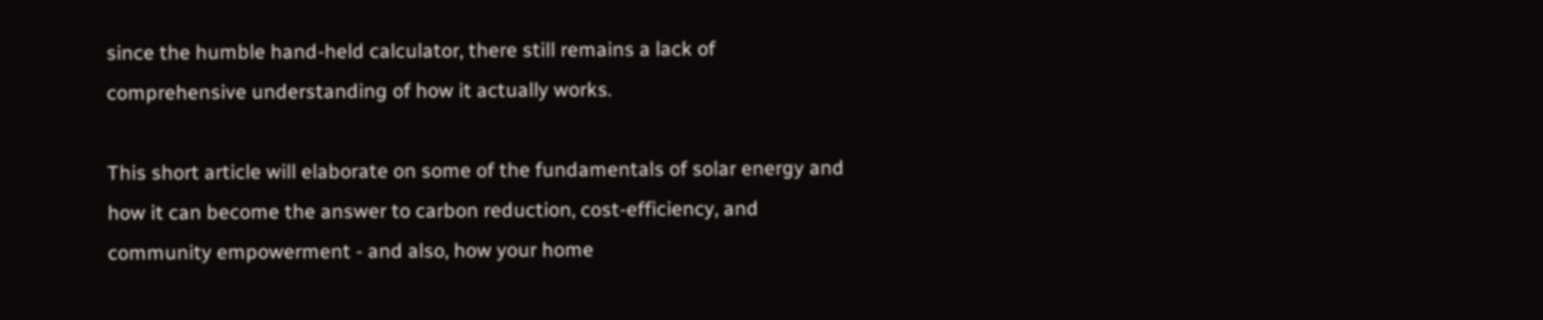since the humble hand-held calculator, there still remains a lack of comprehensive understanding of how it actually works.

This short article will elaborate on some of the fundamentals of solar energy and how it can become the answer to carbon reduction, cost-efficiency, and community empowerment - and also, how your home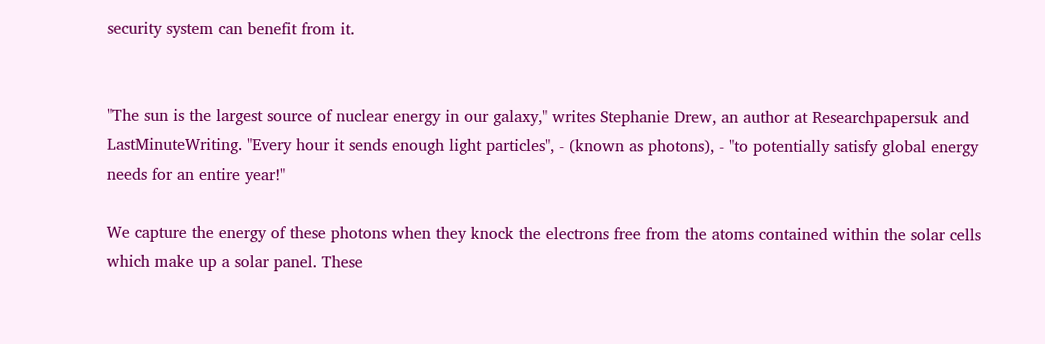security system can benefit from it.


"The sun is the largest source of nuclear energy in our galaxy," writes Stephanie Drew, an author at Researchpapersuk and LastMinuteWriting. "Every hour it sends enough light particles", - (known as photons), - "to potentially satisfy global energy needs for an entire year!"

We capture the energy of these photons when they knock the electrons free from the atoms contained within the solar cells which make up a solar panel. These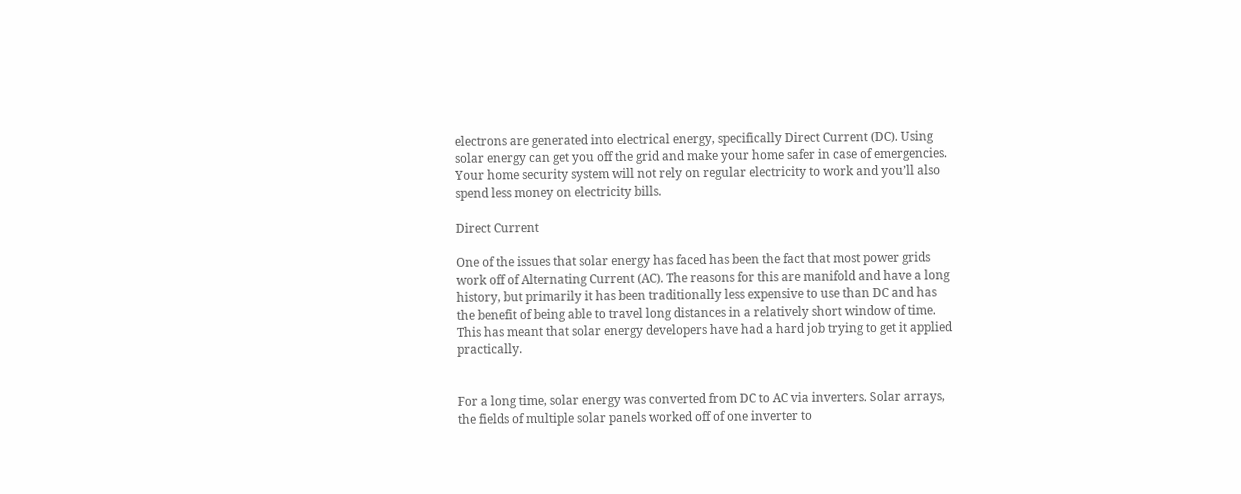electrons are generated into electrical energy, specifically Direct Current (DC). Using solar energy can get you off the grid and make your home safer in case of emergencies. Your home security system will not rely on regular electricity to work and you’ll also spend less money on electricity bills.

Direct Current

One of the issues that solar energy has faced has been the fact that most power grids work off of Alternating Current (AC). The reasons for this are manifold and have a long history, but primarily it has been traditionally less expensive to use than DC and has the benefit of being able to travel long distances in a relatively short window of time. This has meant that solar energy developers have had a hard job trying to get it applied practically.


For a long time, solar energy was converted from DC to AC via inverters. Solar arrays, the fields of multiple solar panels worked off of one inverter to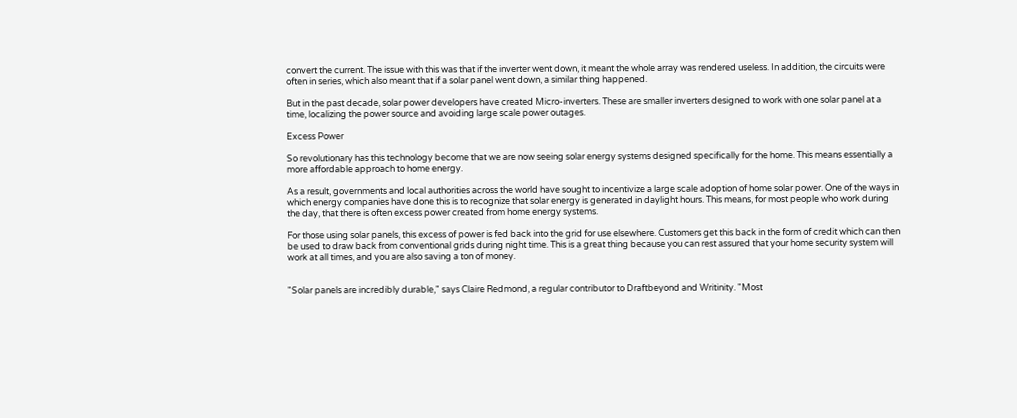convert the current. The issue with this was that if the inverter went down, it meant the whole array was rendered useless. In addition, the circuits were often in series, which also meant that if a solar panel went down, a similar thing happened.

But in the past decade, solar power developers have created Micro-inverters. These are smaller inverters designed to work with one solar panel at a time, localizing the power source and avoiding large scale power outages.

Excess Power

So revolutionary has this technology become that we are now seeing solar energy systems designed specifically for the home. This means essentially a more affordable approach to home energy.

As a result, governments and local authorities across the world have sought to incentivize a large scale adoption of home solar power. One of the ways in which energy companies have done this is to recognize that solar energy is generated in daylight hours. This means, for most people who work during the day, that there is often excess power created from home energy systems.

For those using solar panels, this excess of power is fed back into the grid for use elsewhere. Customers get this back in the form of credit which can then be used to draw back from conventional grids during night time. This is a great thing because you can rest assured that your home security system will work at all times, and you are also saving a ton of money.


"Solar panels are incredibly durable," says Claire Redmond, a regular contributor to Draftbeyond and Writinity. "Most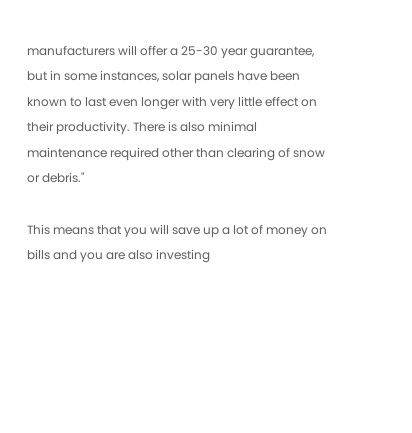manufacturers will offer a 25-30 year guarantee, but in some instances, solar panels have been known to last even longer with very little effect on their productivity. There is also minimal maintenance required other than clearing of snow or debris."

This means that you will save up a lot of money on bills and you are also investing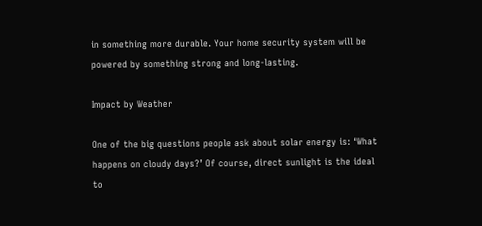in something more durable. Your home security system will be powered by something strong and long-lasting.

Impact by Weather

One of the big questions people ask about solar energy is: ‘What happens on cloudy days?’ Of course, direct sunlight is the ideal to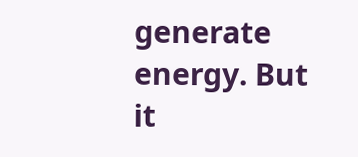generate energy. But it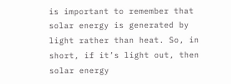is important to remember that solar energy is generated by light rather than heat. So, in short, if it’s light out, then solar energy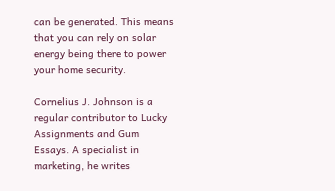can be generated. This means that you can rely on solar energy being there to power your home security.

Cornelius J. Johnson is a regular contributor to Lucky Assignments and Gum Essays. A specialist in marketing, he writes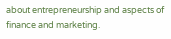about entrepreneurship and aspects of finance and marketing.